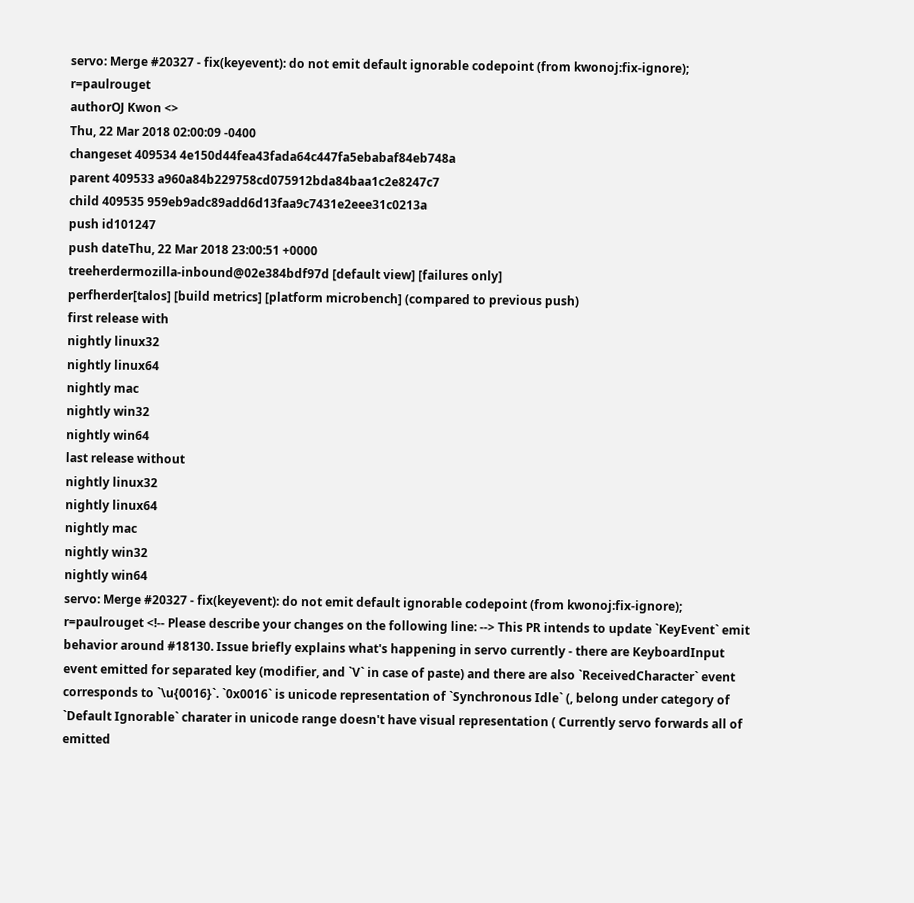servo: Merge #20327 - fix(keyevent): do not emit default ignorable codepoint (from kwonoj:fix-ignore); r=paulrouget
authorOJ Kwon <>
Thu, 22 Mar 2018 02:00:09 -0400
changeset 409534 4e150d44fea43fada64c447fa5ebabaf84eb748a
parent 409533 a960a84b229758cd075912bda84baa1c2e8247c7
child 409535 959eb9adc89add6d13faa9c7431e2eee31c0213a
push id101247
push dateThu, 22 Mar 2018 23:00:51 +0000
treeherdermozilla-inbound@02e384bdf97d [default view] [failures only]
perfherder[talos] [build metrics] [platform microbench] (compared to previous push)
first release with
nightly linux32
nightly linux64
nightly mac
nightly win32
nightly win64
last release without
nightly linux32
nightly linux64
nightly mac
nightly win32
nightly win64
servo: Merge #20327 - fix(keyevent): do not emit default ignorable codepoint (from kwonoj:fix-ignore); r=paulrouget <!-- Please describe your changes on the following line: --> This PR intends to update `KeyEvent` emit behavior around #18130. Issue briefly explains what's happening in servo currently - there are KeyboardInput event emitted for separated key (modifier, and `V` in case of paste) and there are also `ReceivedCharacter` event corresponds to `\u{0016}`. `0x0016` is unicode representation of `Synchronous Idle` (, belong under category of `Default Ignorable` charater in unicode range doesn't have visual representation ( Currently servo forwards all of emitted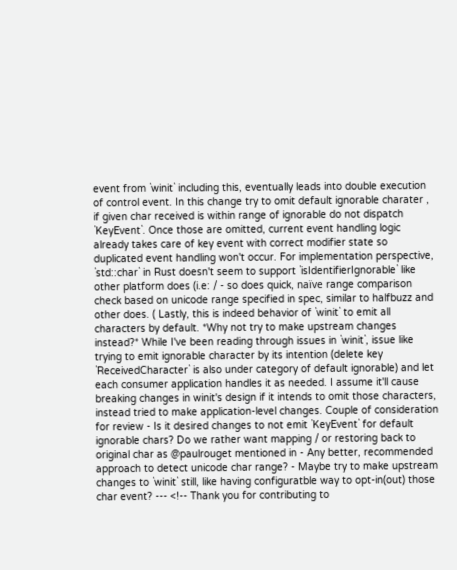event from `winit` including this, eventually leads into double execution of control event. In this change try to omit default ignorable charater , if given char received is within range of ignorable do not dispatch `KeyEvent`. Once those are omitted, current event handling logic already takes care of key event with correct modifier state so duplicated event handling won't occur. For implementation perspective, `std::char` in Rust doesn't seem to support `isIdentifierIgnorable` like other platform does (i.e: / - so does quick, naïve range comparison check based on unicode range specified in spec, similar to halfbuzz and other does. ( Lastly, this is indeed behavior of `winit` to emit all characters by default. *Why not try to make upstream changes instead?* While I've been reading through issues in `winit`, issue like trying to emit ignorable character by its intention (delete key `ReceivedCharacter` is also under category of default ignorable) and let each consumer application handles it as needed. I assume it'll cause breaking changes in winit's design if it intends to omit those characters, instead tried to make application-level changes. Couple of consideration for review - Is it desired changes to not emit `KeyEvent` for default ignorable chars? Do we rather want mapping / or restoring back to original char as @paulrouget mentioned in - Any better, recommended approach to detect unicode char range? - Maybe try to make upstream changes to `winit` still, like having configuratble way to opt-in(out) those char event? --- <!-- Thank you for contributing to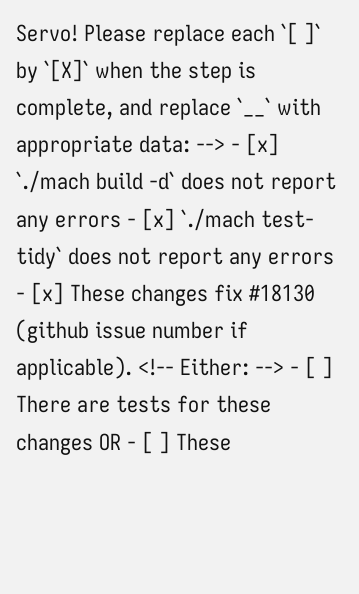Servo! Please replace each `[ ]` by `[X]` when the step is complete, and replace `__` with appropriate data: --> - [x] `./mach build -d` does not report any errors - [x] `./mach test-tidy` does not report any errors - [x] These changes fix #18130 (github issue number if applicable). <!-- Either: --> - [ ] There are tests for these changes OR - [ ] These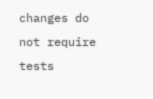changes do not require tests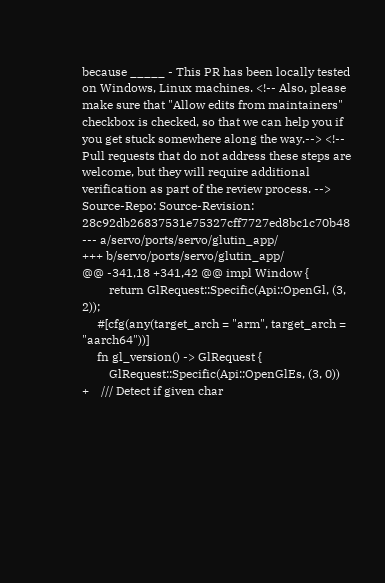because _____ - This PR has been locally tested on Windows, Linux machines. <!-- Also, please make sure that "Allow edits from maintainers" checkbox is checked, so that we can help you if you get stuck somewhere along the way.--> <!-- Pull requests that do not address these steps are welcome, but they will require additional verification as part of the review process. --> Source-Repo: Source-Revision: 28c92db26837531e75327cff7727ed8bc1c70b48
--- a/servo/ports/servo/glutin_app/
+++ b/servo/ports/servo/glutin_app/
@@ -341,18 +341,42 @@ impl Window {
         return GlRequest::Specific(Api::OpenGl, (3, 2));
     #[cfg(any(target_arch = "arm", target_arch = "aarch64"))]
     fn gl_version() -> GlRequest {
         GlRequest::Specific(Api::OpenGlEs, (3, 0))
+    /// Detect if given char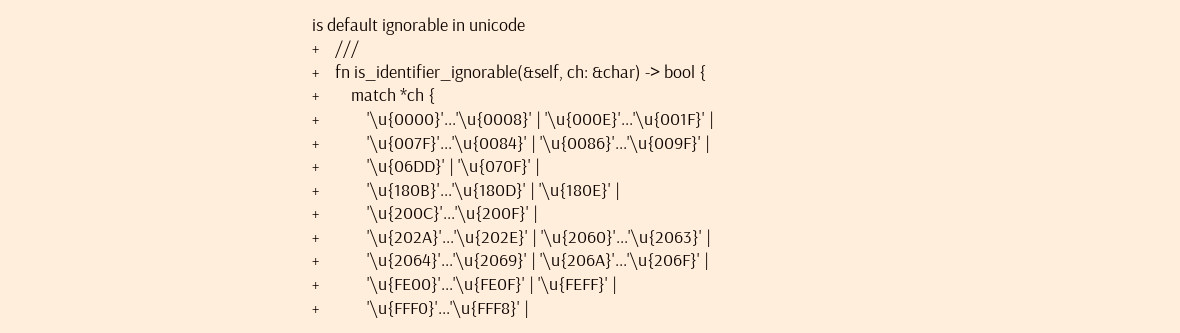is default ignorable in unicode
+    ///
+    fn is_identifier_ignorable(&self, ch: &char) -> bool {
+        match *ch {
+            '\u{0000}'...'\u{0008}' | '\u{000E}'...'\u{001F}' |
+            '\u{007F}'...'\u{0084}' | '\u{0086}'...'\u{009F}' |
+            '\u{06DD}' | '\u{070F}' |
+            '\u{180B}'...'\u{180D}' | '\u{180E}' |
+            '\u{200C}'...'\u{200F}' |
+            '\u{202A}'...'\u{202E}' | '\u{2060}'...'\u{2063}' |
+            '\u{2064}'...'\u{2069}' | '\u{206A}'...'\u{206F}' |
+            '\u{FE00}'...'\u{FE0F}' | '\u{FEFF}' |
+            '\u{FFF0}'...'\u{FFF8}' |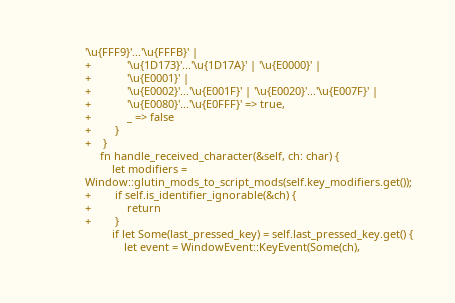'\u{FFF9}'...'\u{FFFB}' |
+            '\u{1D173}'...'\u{1D17A}' | '\u{E0000}' |
+            '\u{E0001}' |
+            '\u{E0002}'...'\u{E001F}' | '\u{E0020}'...'\u{E007F}' |
+            '\u{E0080}'...'\u{E0FFF}' => true,
+            _ => false
+        }
+    }
     fn handle_received_character(&self, ch: char) {
         let modifiers = Window::glutin_mods_to_script_mods(self.key_modifiers.get());
+        if self.is_identifier_ignorable(&ch) {
+            return
+        }
         if let Some(last_pressed_key) = self.last_pressed_key.get() {
             let event = WindowEvent::KeyEvent(Some(ch),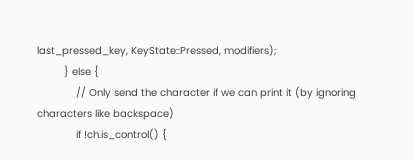last_pressed_key, KeyState::Pressed, modifiers);
         } else {
             // Only send the character if we can print it (by ignoring characters like backspace)
             if !ch.is_control() {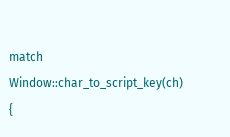match Window::char_to_script_key(ch) {